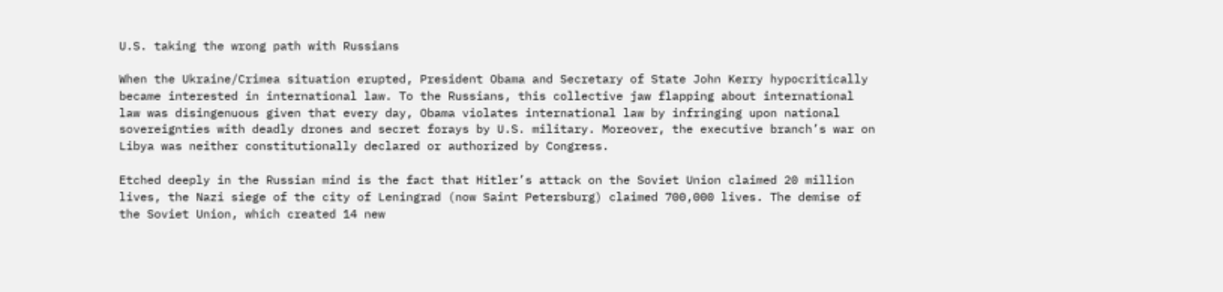U.S. taking the wrong path with Russians

When the Ukraine/Crimea situation erupted, President Obama and Secretary of State John Kerry hypocritically became interested in international law. To the Russians, this collective jaw flapping about international law was disingenuous given that every day, Obama violates international law by infringing upon national sovereignties with deadly drones and secret forays by U.S. military. Moreover, the executive branch’s war on Libya was neither constitutionally declared or authorized by Congress.

Etched deeply in the Russian mind is the fact that Hitler’s attack on the Soviet Union claimed 20 million lives, the Nazi siege of the city of Leningrad (now Saint Petersburg) claimed 700,000 lives. The demise of the Soviet Union, which created 14 new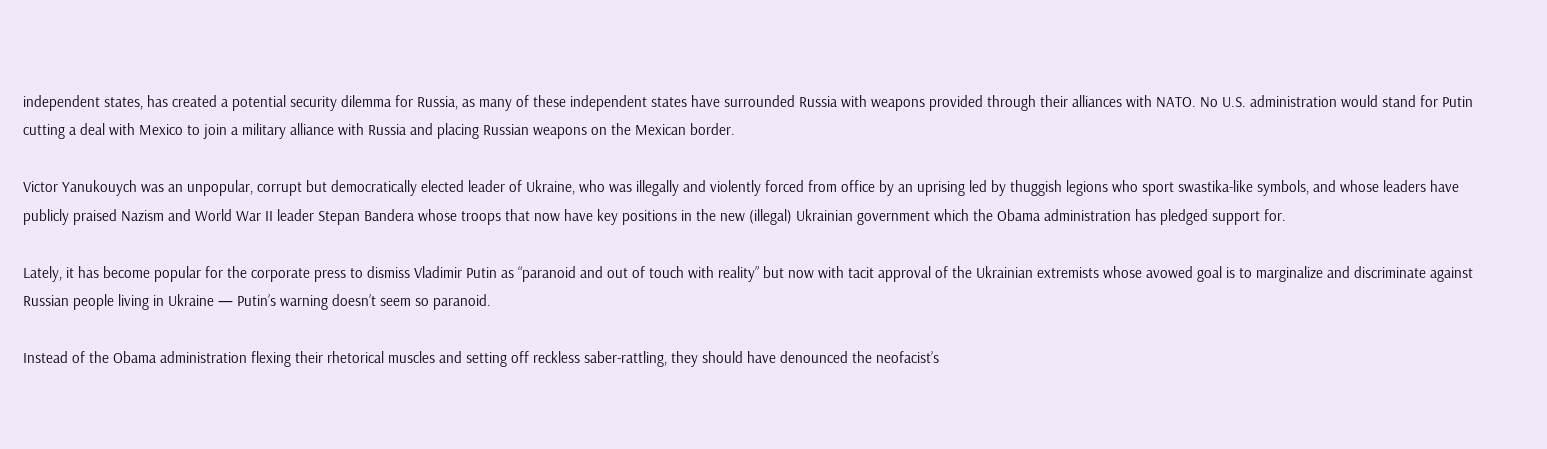independent states, has created a potential security dilemma for Russia, as many of these independent states have surrounded Russia with weapons provided through their alliances with NATO. No U.S. administration would stand for Putin cutting a deal with Mexico to join a military alliance with Russia and placing Russian weapons on the Mexican border.

Victor Yanukouych was an unpopular, corrupt but democratically elected leader of Ukraine, who was illegally and violently forced from office by an uprising led by thuggish legions who sport swastika-like symbols, and whose leaders have publicly praised Nazism and World War II leader Stepan Bandera whose troops that now have key positions in the new (illegal) Ukrainian government which the Obama administration has pledged support for.

Lately, it has become popular for the corporate press to dismiss Vladimir Putin as “paranoid and out of touch with reality” but now with tacit approval of the Ukrainian extremists whose avowed goal is to marginalize and discriminate against Russian people living in Ukraine — Putin’s warning doesn’t seem so paranoid.

Instead of the Obama administration flexing their rhetorical muscles and setting off reckless saber-rattling, they should have denounced the neofacist’s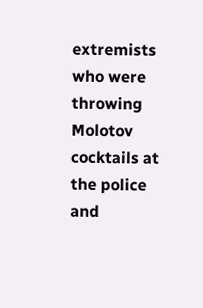extremists who were throwing Molotov cocktails at the police and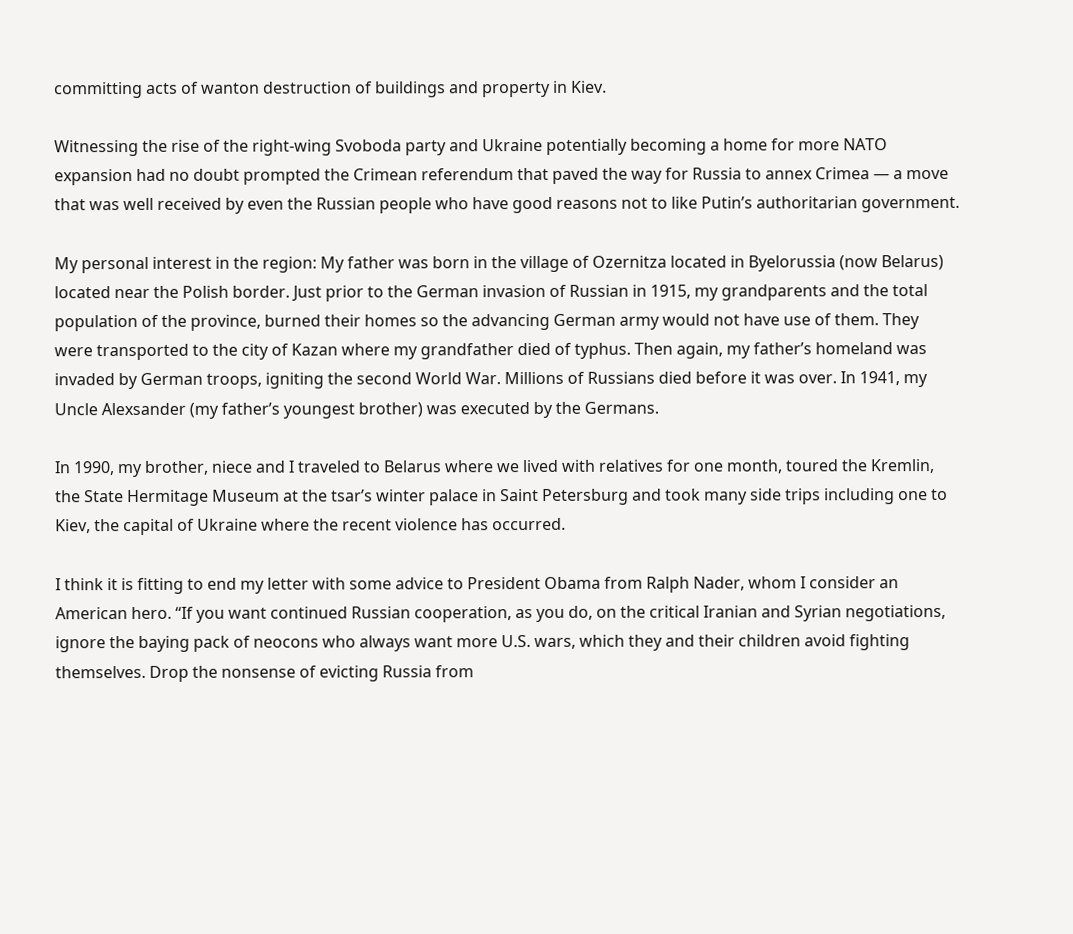committing acts of wanton destruction of buildings and property in Kiev.

Witnessing the rise of the right-wing Svoboda party and Ukraine potentially becoming a home for more NATO expansion had no doubt prompted the Crimean referendum that paved the way for Russia to annex Crimea — a move that was well received by even the Russian people who have good reasons not to like Putin’s authoritarian government.

My personal interest in the region: My father was born in the village of Ozernitza located in Byelorussia (now Belarus) located near the Polish border. Just prior to the German invasion of Russian in 1915, my grandparents and the total population of the province, burned their homes so the advancing German army would not have use of them. They were transported to the city of Kazan where my grandfather died of typhus. Then again, my father’s homeland was invaded by German troops, igniting the second World War. Millions of Russians died before it was over. In 1941, my Uncle Alexsander (my father’s youngest brother) was executed by the Germans.

In 1990, my brother, niece and I traveled to Belarus where we lived with relatives for one month, toured the Kremlin, the State Hermitage Museum at the tsar’s winter palace in Saint Petersburg and took many side trips including one to Kiev, the capital of Ukraine where the recent violence has occurred.

I think it is fitting to end my letter with some advice to President Obama from Ralph Nader, whom I consider an American hero. “If you want continued Russian cooperation, as you do, on the critical Iranian and Syrian negotiations, ignore the baying pack of neocons who always want more U.S. wars, which they and their children avoid fighting themselves. Drop the nonsense of evicting Russia from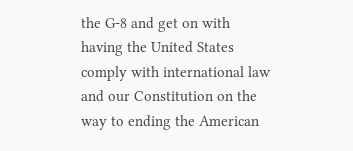the G-8 and get on with having the United States comply with international law and our Constitution on the way to ending the American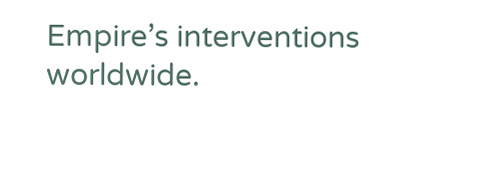Empire’s interventions worldwide.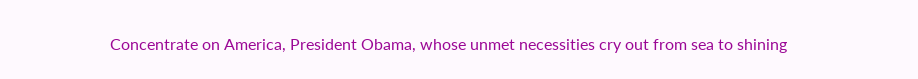Concentrate on America, President Obama, whose unmet necessities cry out from sea to shining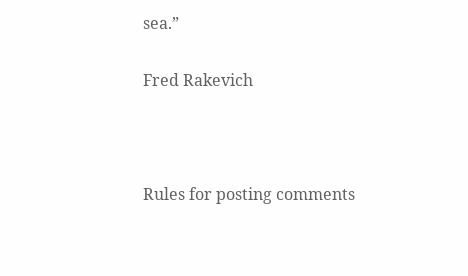sea.”

Fred Rakevich



Rules for posting comments